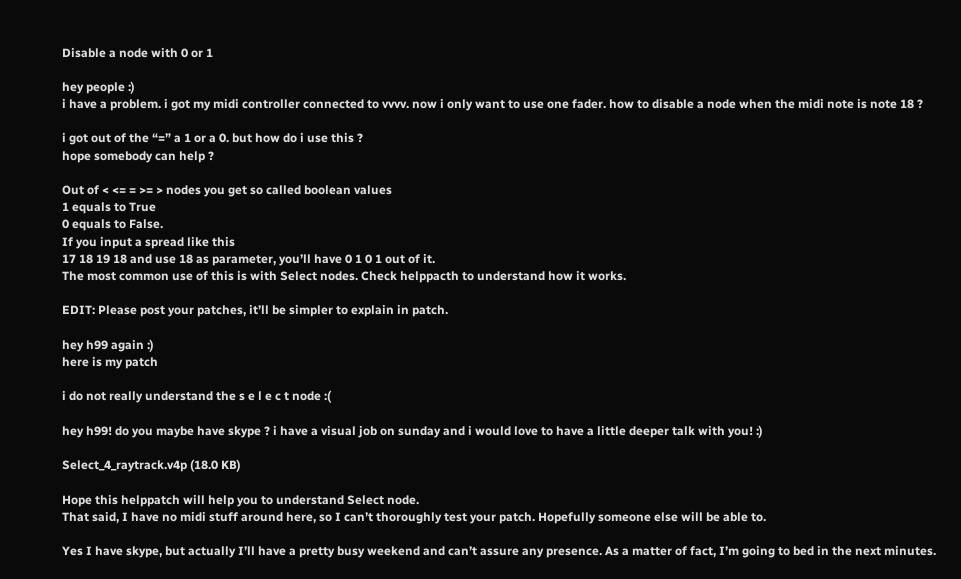Disable a node with 0 or 1

hey people :)
i have a problem. i got my midi controller connected to vvvv. now i only want to use one fader. how to disable a node when the midi note is note 18 ?

i got out of the “=” a 1 or a 0. but how do i use this ?
hope somebody can help ?

Out of < <= = >= > nodes you get so called boolean values
1 equals to True
0 equals to False.
If you input a spread like this
17 18 19 18 and use 18 as parameter, you’ll have 0 1 0 1 out of it.
The most common use of this is with Select nodes. Check helppacth to understand how it works.

EDIT: Please post your patches, it’ll be simpler to explain in patch.

hey h99 again :)
here is my patch

i do not really understand the s e l e c t node :(

hey h99! do you maybe have skype ? i have a visual job on sunday and i would love to have a little deeper talk with you! :)

Select_4_raytrack.v4p (18.0 KB)

Hope this helppatch will help you to understand Select node.
That said, I have no midi stuff around here, so I can’t thoroughly test your patch. Hopefully someone else will be able to.

Yes I have skype, but actually I’ll have a pretty busy weekend and can’t assure any presence. As a matter of fact, I’m going to bed in the next minutes.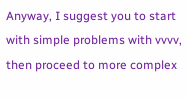Anyway, I suggest you to start with simple problems with vvvv, then proceed to more complex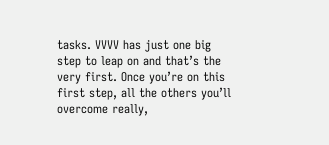tasks. VVVV has just one big step to leap on and that’s the very first. Once you’re on this first step, all the others you’ll overcome really,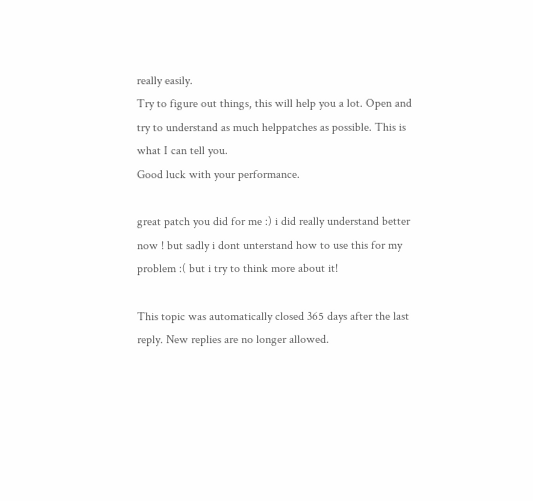really easily.
Try to figure out things, this will help you a lot. Open and try to understand as much helppatches as possible. This is what I can tell you.
Good luck with your performance.

great patch you did for me :) i did really understand better now ! but sadly i dont unterstand how to use this for my problem :( but i try to think more about it!

This topic was automatically closed 365 days after the last reply. New replies are no longer allowed.